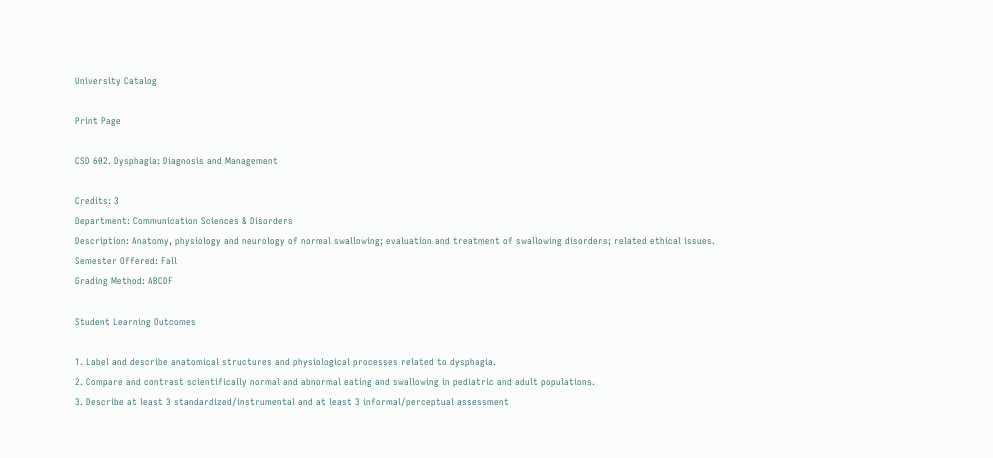University Catalog

Print Page

CSD 602. Dysphagia: Diagnosis and Management

Credits: 3
Department: Communication Sciences & Disorders
Description: Anatomy, physiology and neurology of normal swallowing; evaluation and treatment of swallowing disorders; related ethical issues.
Semester Offered: Fall
Grading Method: ABCDF

Student Learning Outcomes

1. Label and describe anatomical structures and physiological processes related to dysphagia.
2. Compare and contrast scientifically normal and abnormal eating and swallowing in pediatric and adult populations.
3. Describe at least 3 standardized/instrumental and at least 3 informal/perceptual assessment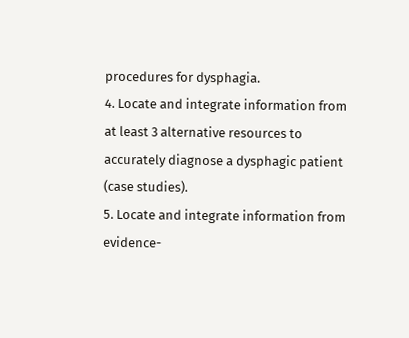procedures for dysphagia.
4. Locate and integrate information from at least 3 alternative resources to accurately diagnose a dysphagic patient (case studies).
5. Locate and integrate information from evidence-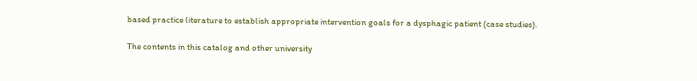based practice literature to establish appropriate intervention goals for a dysphagic patient (case studies).

The contents in this catalog and other university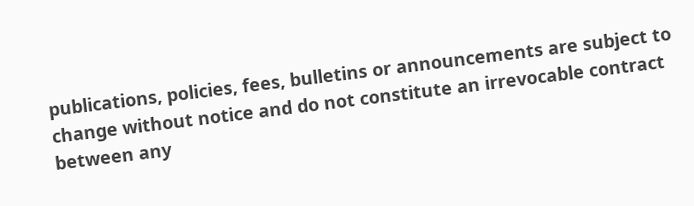publications, policies, fees, bulletins or announcements are subject to change without notice and do not constitute an irrevocable contract between any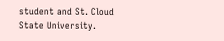student and St. Cloud State University.